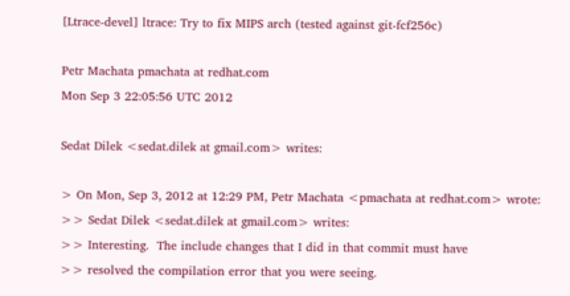[Ltrace-devel] ltrace: Try to fix MIPS arch (tested against git-fcf256c)

Petr Machata pmachata at redhat.com
Mon Sep 3 22:05:56 UTC 2012

Sedat Dilek <sedat.dilek at gmail.com> writes:

> On Mon, Sep 3, 2012 at 12:29 PM, Petr Machata <pmachata at redhat.com> wrote:
>> Sedat Dilek <sedat.dilek at gmail.com> writes:
>> Interesting.  The include changes that I did in that commit must have
>> resolved the compilation error that you were seeing.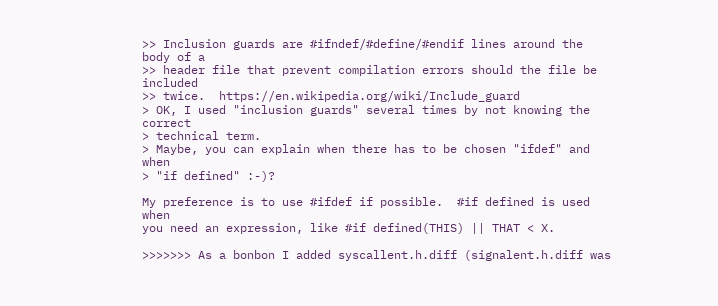>> Inclusion guards are #ifndef/#define/#endif lines around the body of a
>> header file that prevent compilation errors should the file be included
>> twice.  https://en.wikipedia.org/wiki/Include_guard
> OK, I used "inclusion guards" several times by not knowing the correct
> technical term.
> Maybe, you can explain when there has to be chosen "ifdef" and when
> "if defined" :-)?

My preference is to use #ifdef if possible.  #if defined is used when
you need an expression, like #if defined(THIS) || THAT < X.

>>>>>>> As a bonbon I added syscallent.h.diff (signalent.h.diff was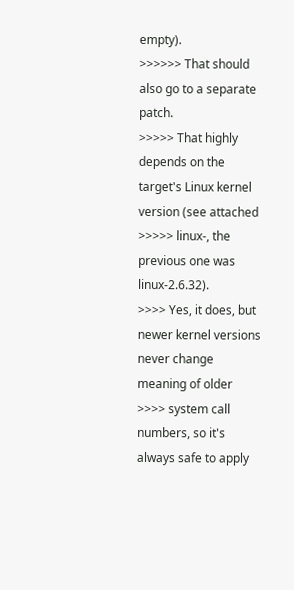empty).
>>>>>> That should also go to a separate patch.
>>>>> That highly depends on the target's Linux kernel version (see attached
>>>>> linux-, the previous one was linux-2.6.32).
>>>> Yes, it does, but newer kernel versions never change meaning of older
>>>> system call numbers, so it's always safe to apply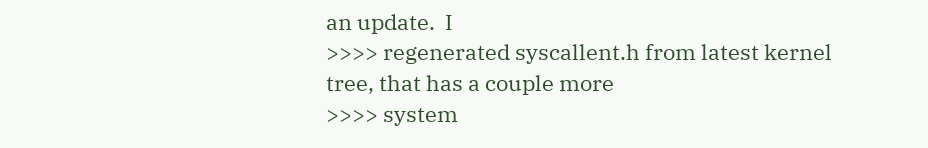an update.  I
>>>> regenerated syscallent.h from latest kernel tree, that has a couple more
>>>> system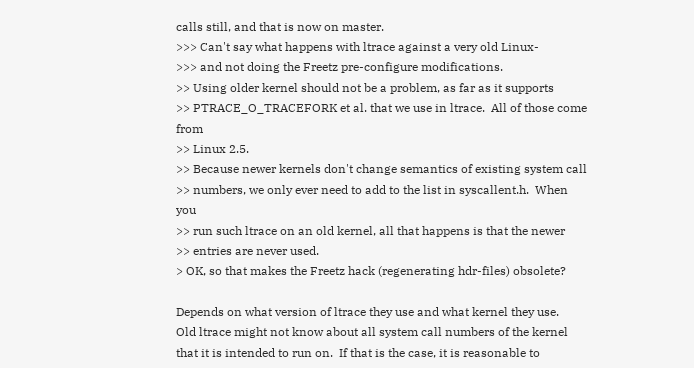calls still, and that is now on master.
>>> Can't say what happens with ltrace against a very old Linux-
>>> and not doing the Freetz pre-configure modifications.
>> Using older kernel should not be a problem, as far as it supports
>> PTRACE_O_TRACEFORK et al. that we use in ltrace.  All of those come from
>> Linux 2.5.
>> Because newer kernels don't change semantics of existing system call
>> numbers, we only ever need to add to the list in syscallent.h.  When you
>> run such ltrace on an old kernel, all that happens is that the newer
>> entries are never used.
> OK, so that makes the Freetz hack (regenerating hdr-files) obsolete?

Depends on what version of ltrace they use and what kernel they use.
Old ltrace might not know about all system call numbers of the kernel
that it is intended to run on.  If that is the case, it is reasonable to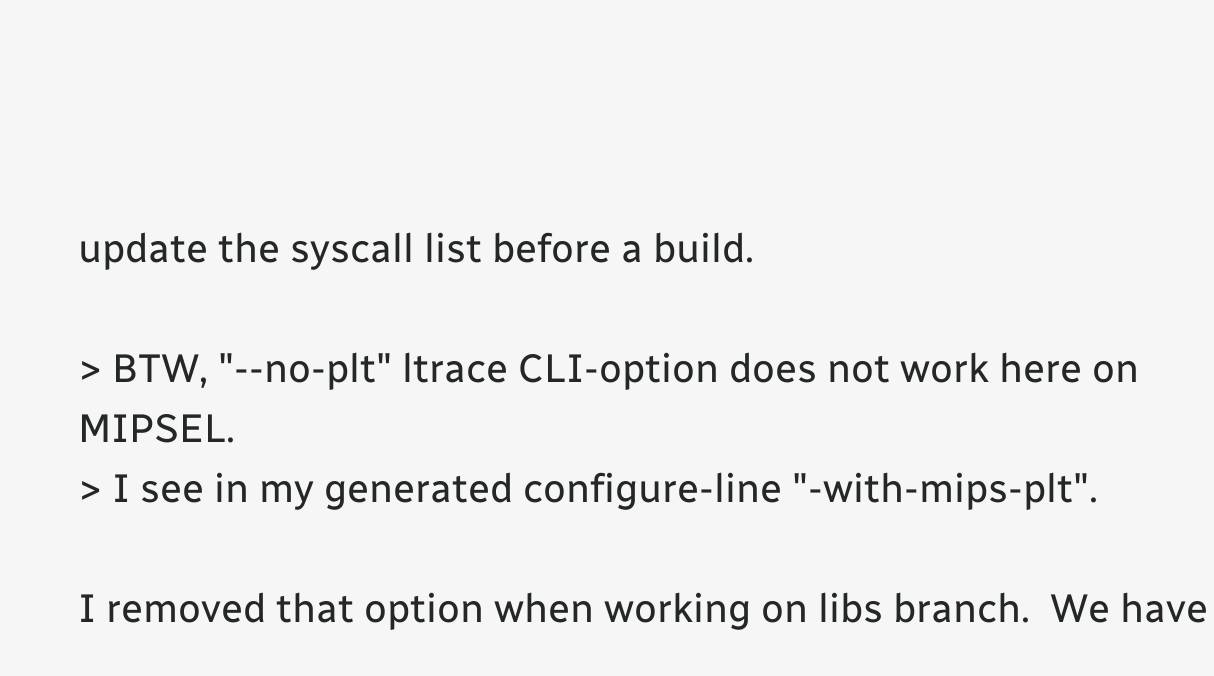update the syscall list before a build.

> BTW, "--no-plt" ltrace CLI-option does not work here on MIPSEL.
> I see in my generated configure-line "-with-mips-plt".

I removed that option when working on libs branch.  We have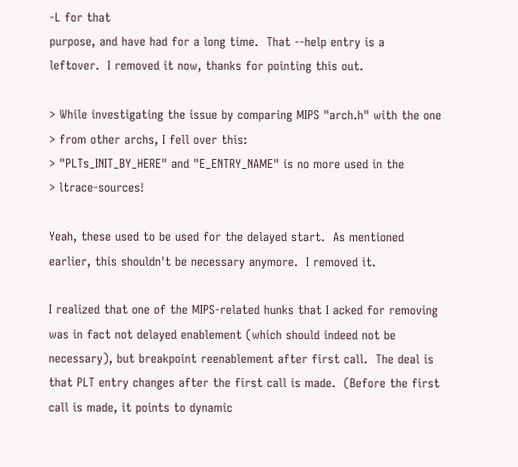-L for that
purpose, and have had for a long time.  That --help entry is a
leftover.  I removed it now, thanks for pointing this out.

> While investigating the issue by comparing MIPS "arch.h" with the one
> from other archs, I fell over this:
> "PLTs_INIT_BY_HERE" and "E_ENTRY_NAME" is no more used in the
> ltrace-sources!

Yeah, these used to be used for the delayed start.  As mentioned
earlier, this shouldn't be necessary anymore.  I removed it.

I realized that one of the MIPS-related hunks that I acked for removing
was in fact not delayed enablement (which should indeed not be
necessary), but breakpoint reenablement after first call.  The deal is
that PLT entry changes after the first call is made.  (Before the first
call is made, it points to dynamic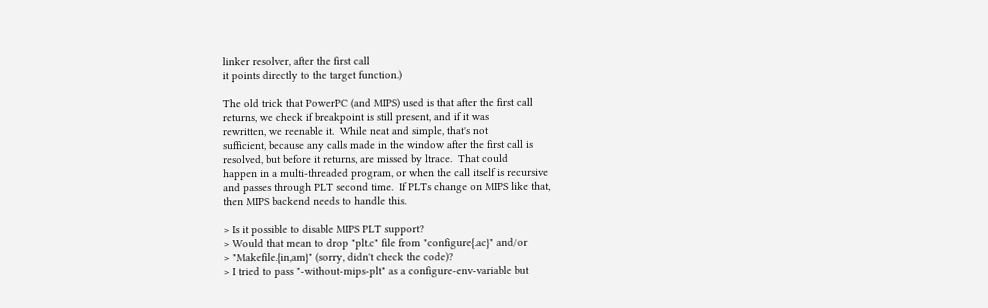linker resolver, after the first call
it points directly to the target function.)

The old trick that PowerPC (and MIPS) used is that after the first call
returns, we check if breakpoint is still present, and if it was
rewritten, we reenable it.  While neat and simple, that's not
sufficient, because any calls made in the window after the first call is
resolved, but before it returns, are missed by ltrace.  That could
happen in a multi-threaded program, or when the call itself is recursive
and passes through PLT second time.  If PLTs change on MIPS like that,
then MIPS backend needs to handle this.

> Is it possible to disable MIPS PLT support?
> Would that mean to drop "plt.c" file from "configure{.ac}" and/or
> "Makefile.{in,am}" (sorry, didn't check the code)?
> I tried to pass "-without-mips-plt" as a configure-env-variable but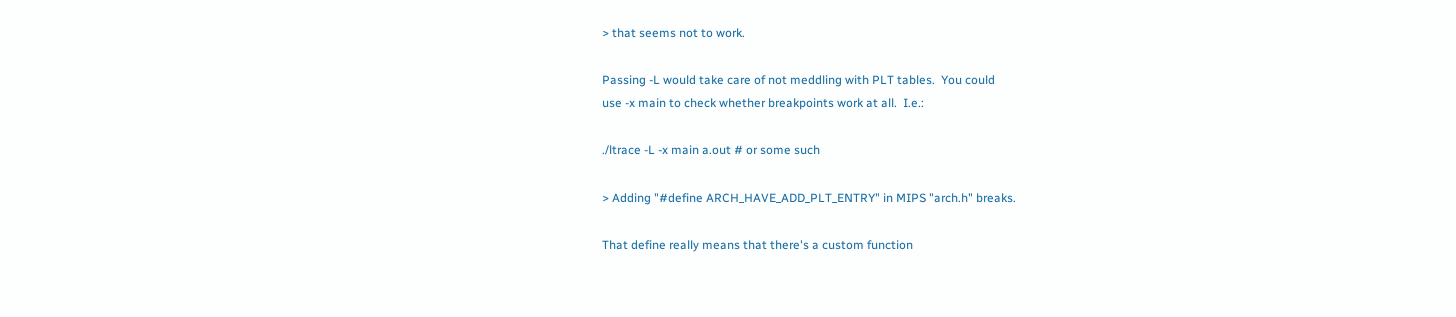> that seems not to work.

Passing -L would take care of not meddling with PLT tables.  You could
use -x main to check whether breakpoints work at all.  I.e.:

./ltrace -L -x main a.out # or some such

> Adding "#define ARCH_HAVE_ADD_PLT_ENTRY" in MIPS "arch.h" breaks.

That define really means that there's a custom function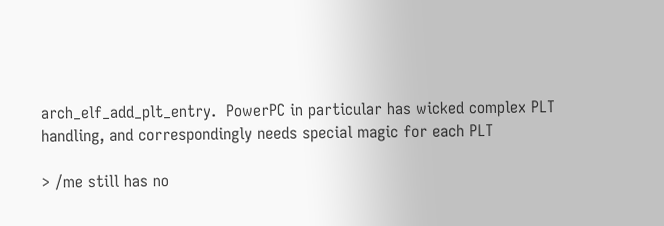arch_elf_add_plt_entry.  PowerPC in particular has wicked complex PLT
handling, and correspondingly needs special magic for each PLT

> /me still has no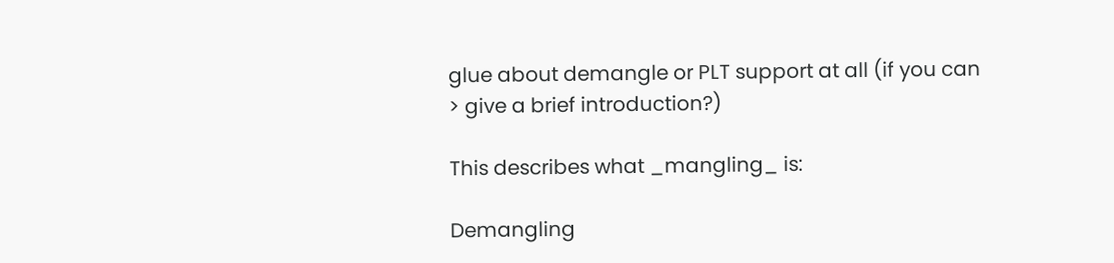glue about demangle or PLT support at all (if you can
> give a brief introduction?)

This describes what _mangling_ is:

Demangling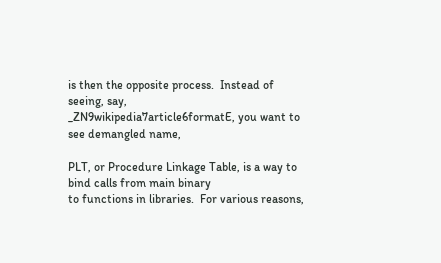is then the opposite process.  Instead of seeing, say,
_ZN9wikipedia7article6formatE, you want to see demangled name,

PLT, or Procedure Linkage Table, is a way to bind calls from main binary
to functions in libraries.  For various reasons,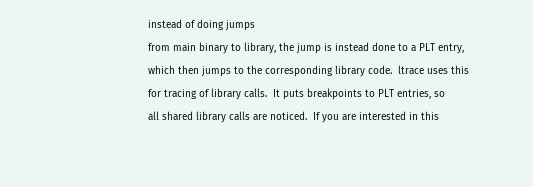instead of doing jumps
from main binary to library, the jump is instead done to a PLT entry,
which then jumps to the corresponding library code.  ltrace uses this
for tracing of library calls.  It puts breakpoints to PLT entries, so
all shared library calls are noticed.  If you are interested in this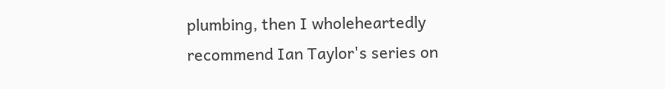plumbing, then I wholeheartedly recommend Ian Taylor's series on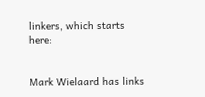linkers, which starts here:


Mark Wielaard has links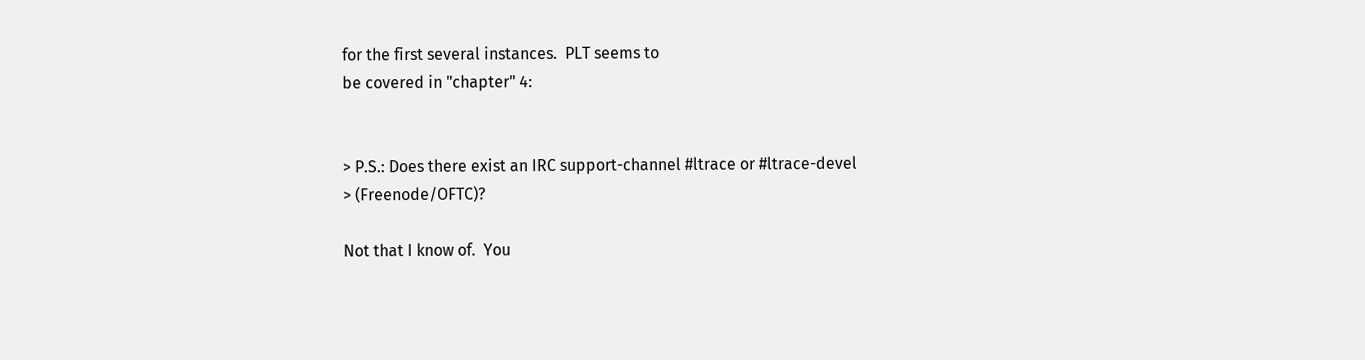for the first several instances.  PLT seems to
be covered in "chapter" 4:


> P.S.: Does there exist an IRC support-channel #ltrace or #ltrace-devel
> (Freenode/OFTC)?

Not that I know of.  You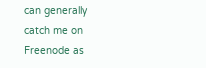can generally catch me on Freenode as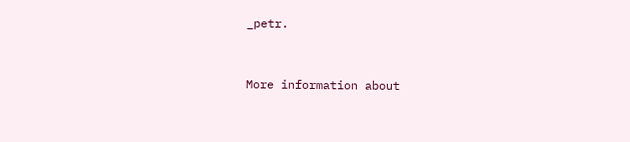_petr.


More information about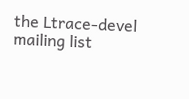the Ltrace-devel mailing list